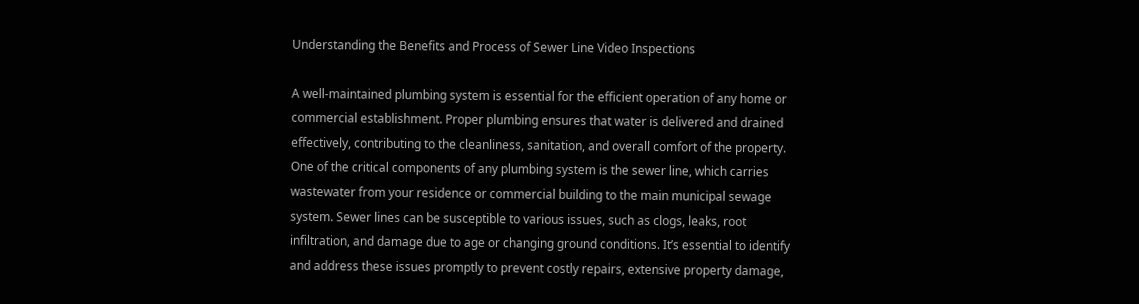Understanding the Benefits and Process of Sewer Line Video Inspections

A well-maintained plumbing system is essential for the efficient operation of any home or commercial establishment. Proper plumbing ensures that water is delivered and drained effectively, contributing to the cleanliness, sanitation, and overall comfort of the property. One of the critical components of any plumbing system is the sewer line, which carries wastewater from your residence or commercial building to the main municipal sewage system. Sewer lines can be susceptible to various issues, such as clogs, leaks, root infiltration, and damage due to age or changing ground conditions. It’s essential to identify and address these issues promptly to prevent costly repairs, extensive property damage,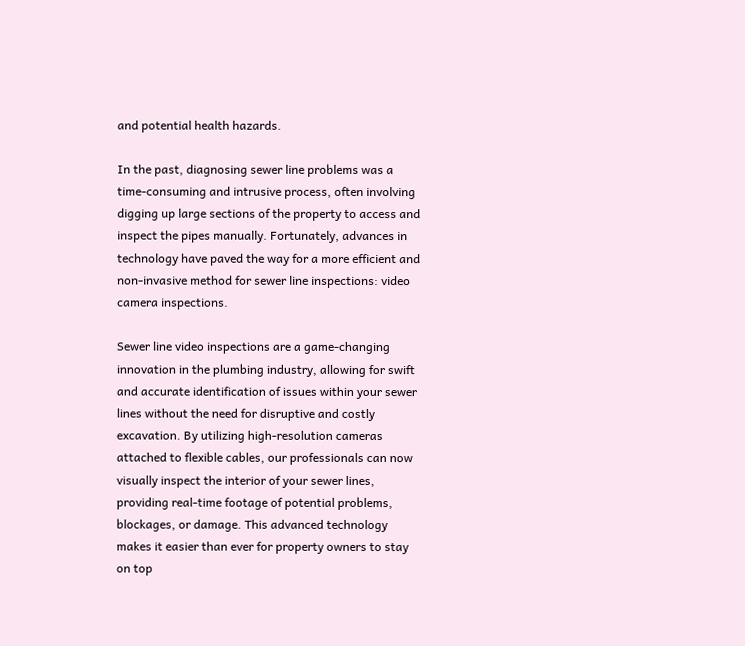and potential health hazards.

In the past, diagnosing sewer line problems was a time-consuming and intrusive process, often involving digging up large sections of the property to access and inspect the pipes manually. Fortunately, advances in technology have paved the way for a more efficient and non-invasive method for sewer line inspections: video camera inspections.

Sewer line video inspections are a game-changing innovation in the plumbing industry, allowing for swift and accurate identification of issues within your sewer lines without the need for disruptive and costly excavation. By utilizing high-resolution cameras attached to flexible cables, our professionals can now visually inspect the interior of your sewer lines, providing real-time footage of potential problems, blockages, or damage. This advanced technology makes it easier than ever for property owners to stay on top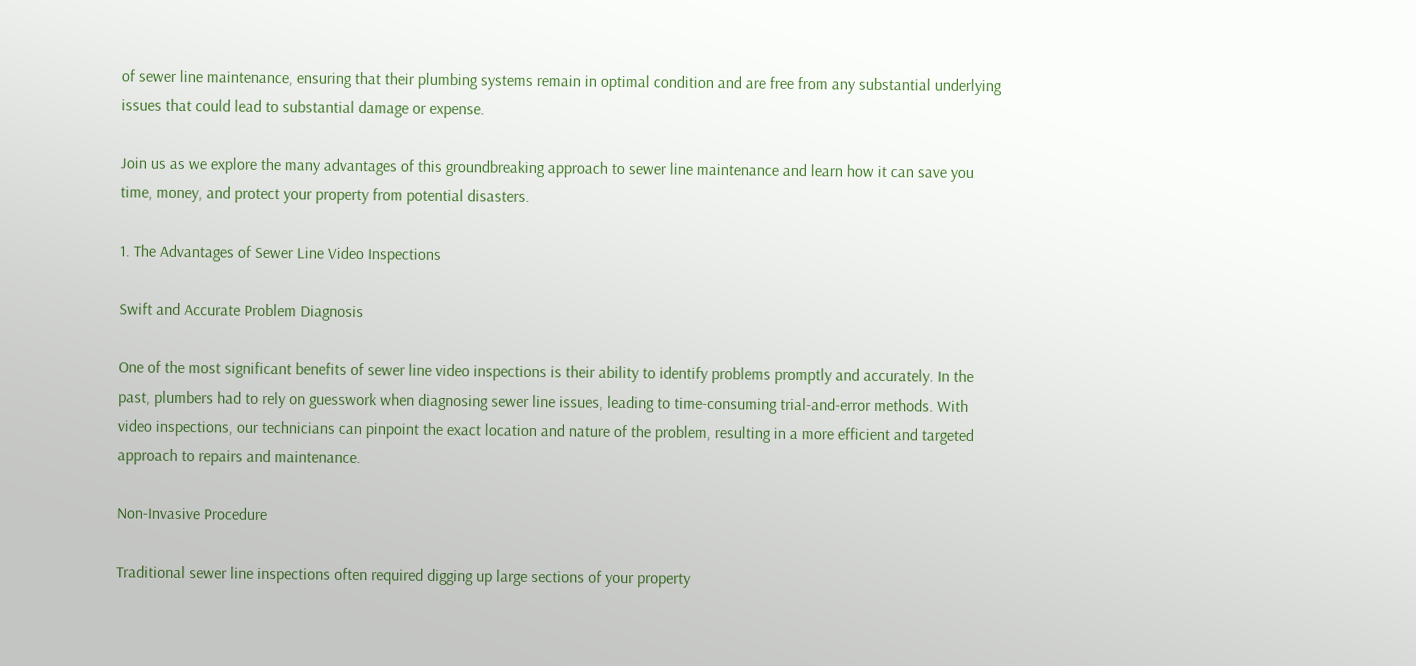of sewer line maintenance, ensuring that their plumbing systems remain in optimal condition and are free from any substantial underlying issues that could lead to substantial damage or expense.

Join us as we explore the many advantages of this groundbreaking approach to sewer line maintenance and learn how it can save you time, money, and protect your property from potential disasters.

1. The Advantages of Sewer Line Video Inspections

Swift and Accurate Problem Diagnosis

One of the most significant benefits of sewer line video inspections is their ability to identify problems promptly and accurately. In the past, plumbers had to rely on guesswork when diagnosing sewer line issues, leading to time-consuming trial-and-error methods. With video inspections, our technicians can pinpoint the exact location and nature of the problem, resulting in a more efficient and targeted approach to repairs and maintenance.

Non-Invasive Procedure

Traditional sewer line inspections often required digging up large sections of your property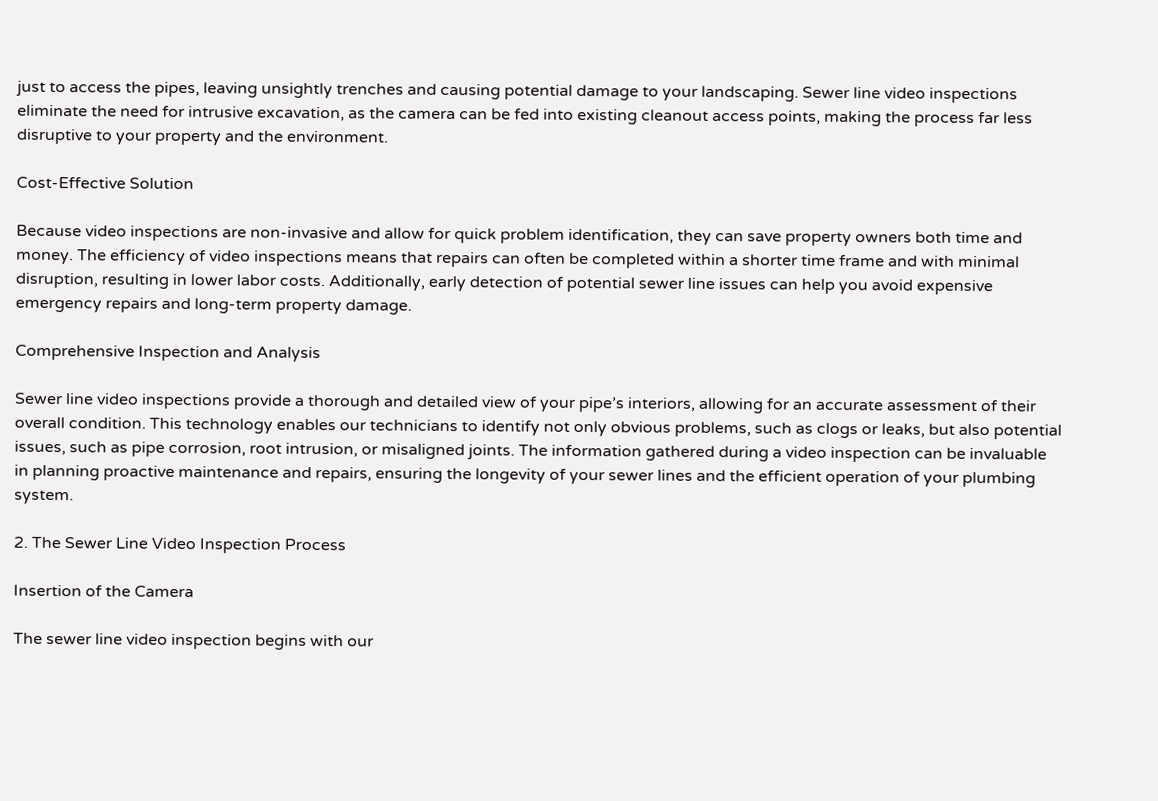just to access the pipes, leaving unsightly trenches and causing potential damage to your landscaping. Sewer line video inspections eliminate the need for intrusive excavation, as the camera can be fed into existing cleanout access points, making the process far less disruptive to your property and the environment.

Cost-Effective Solution

Because video inspections are non-invasive and allow for quick problem identification, they can save property owners both time and money. The efficiency of video inspections means that repairs can often be completed within a shorter time frame and with minimal disruption, resulting in lower labor costs. Additionally, early detection of potential sewer line issues can help you avoid expensive emergency repairs and long-term property damage.

Comprehensive Inspection and Analysis

Sewer line video inspections provide a thorough and detailed view of your pipe’s interiors, allowing for an accurate assessment of their overall condition. This technology enables our technicians to identify not only obvious problems, such as clogs or leaks, but also potential issues, such as pipe corrosion, root intrusion, or misaligned joints. The information gathered during a video inspection can be invaluable in planning proactive maintenance and repairs, ensuring the longevity of your sewer lines and the efficient operation of your plumbing system.

2. The Sewer Line Video Inspection Process

Insertion of the Camera

The sewer line video inspection begins with our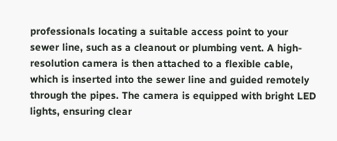professionals locating a suitable access point to your sewer line, such as a cleanout or plumbing vent. A high-resolution camera is then attached to a flexible cable, which is inserted into the sewer line and guided remotely through the pipes. The camera is equipped with bright LED lights, ensuring clear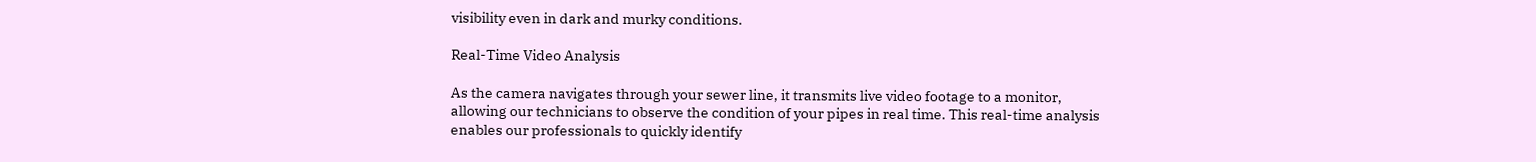visibility even in dark and murky conditions.

Real-Time Video Analysis

As the camera navigates through your sewer line, it transmits live video footage to a monitor, allowing our technicians to observe the condition of your pipes in real time. This real-time analysis enables our professionals to quickly identify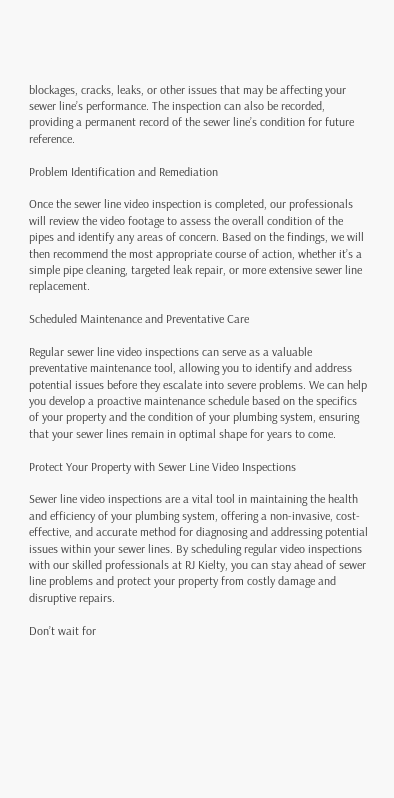blockages, cracks, leaks, or other issues that may be affecting your sewer line’s performance. The inspection can also be recorded, providing a permanent record of the sewer line’s condition for future reference.

Problem Identification and Remediation

Once the sewer line video inspection is completed, our professionals will review the video footage to assess the overall condition of the pipes and identify any areas of concern. Based on the findings, we will then recommend the most appropriate course of action, whether it’s a simple pipe cleaning, targeted leak repair, or more extensive sewer line replacement.

Scheduled Maintenance and Preventative Care

Regular sewer line video inspections can serve as a valuable preventative maintenance tool, allowing you to identify and address potential issues before they escalate into severe problems. We can help you develop a proactive maintenance schedule based on the specifics of your property and the condition of your plumbing system, ensuring that your sewer lines remain in optimal shape for years to come.

Protect Your Property with Sewer Line Video Inspections

Sewer line video inspections are a vital tool in maintaining the health and efficiency of your plumbing system, offering a non-invasive, cost-effective, and accurate method for diagnosing and addressing potential issues within your sewer lines. By scheduling regular video inspections with our skilled professionals at RJ Kielty, you can stay ahead of sewer line problems and protect your property from costly damage and disruptive repairs.

Don’t wait for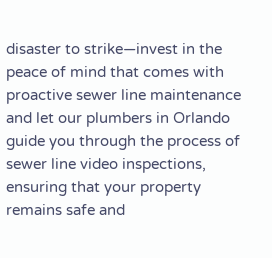disaster to strike—invest in the peace of mind that comes with proactive sewer line maintenance and let our plumbers in Orlando guide you through the process of sewer line video inspections, ensuring that your property remains safe and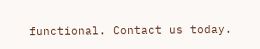functional. Contact us today.